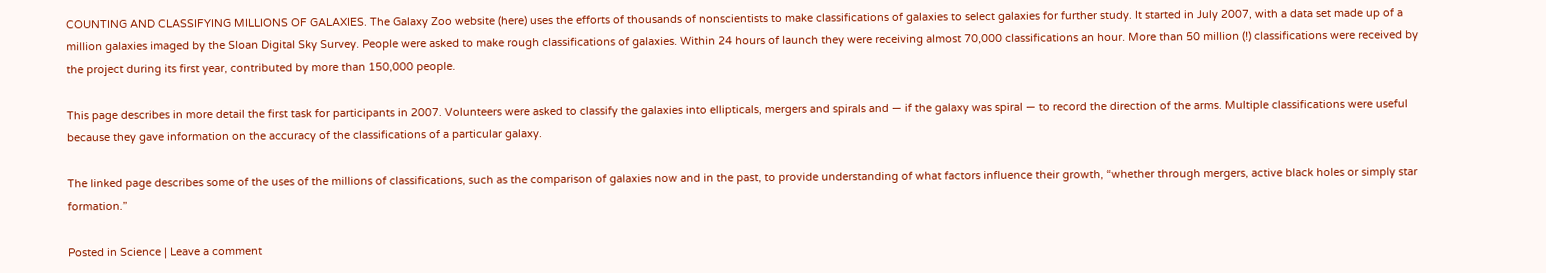COUNTING AND CLASSIFYING MILLIONS OF GALAXIES. The Galaxy Zoo website (here) uses the efforts of thousands of nonscientists to make classifications of galaxies to select galaxies for further study. It started in July 2007, with a data set made up of a million galaxies imaged by the Sloan Digital Sky Survey. People were asked to make rough classifications of galaxies. Within 24 hours of launch they were receiving almost 70,000 classifications an hour. More than 50 million (!) classifications were received by the project during its first year, contributed by more than 150,000 people.

This page describes in more detail the first task for participants in 2007. Volunteers were asked to classify the galaxies into ellipticals, mergers and spirals and — if the galaxy was spiral — to record the direction of the arms. Multiple classifications were useful because they gave information on the accuracy of the classifications of a particular galaxy.

The linked page describes some of the uses of the millions of classifications, such as the comparison of galaxies now and in the past, to provide understanding of what factors influence their growth, “whether through mergers, active black holes or simply star formation.”

Posted in Science | Leave a comment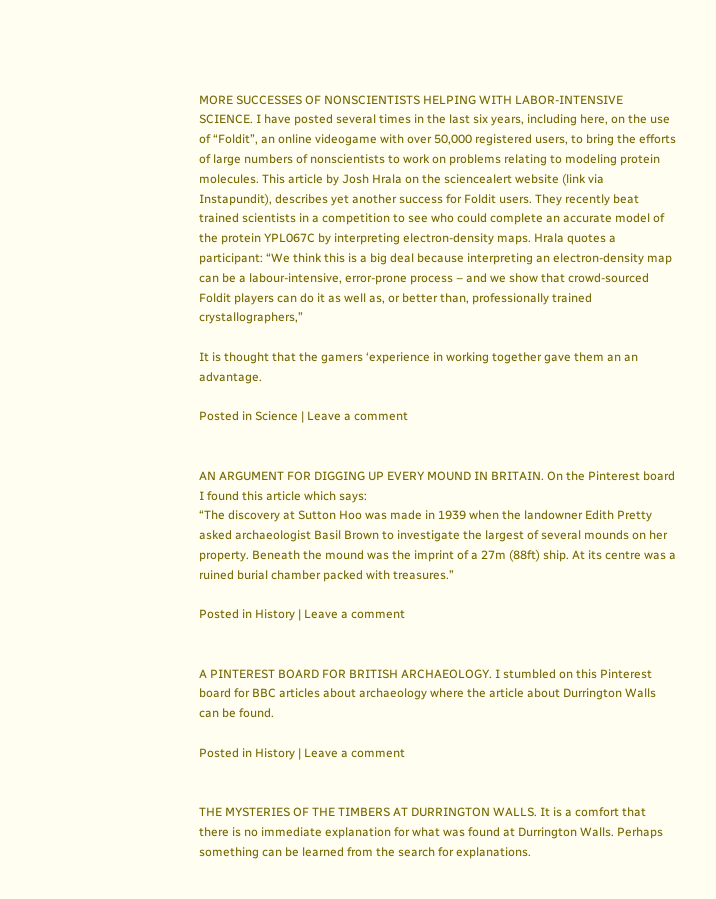MORE SUCCESSES OF NONSCIENTISTS HELPING WITH LABOR-INTENSIVE SCIENCE. I have posted several times in the last six years, including here, on the use of “Foldit”, an online videogame with over 50,000 registered users, to bring the efforts of large numbers of nonscientists to work on problems relating to modeling protein molecules. This article by Josh Hrala on the sciencealert website (link via Instapundit), describes yet another success for Foldit users. They recently beat trained scientists in a competition to see who could complete an accurate model of the protein YPL067C by interpreting electron-density maps. Hrala quotes a participant: “We think this is a big deal because interpreting an electron-density map can be a labour-intensive, error-prone process – and we show that crowd-sourced Foldit players can do it as well as, or better than, professionally trained crystallographers,”

It is thought that the gamers ‘experience in working together gave them an an advantage.

Posted in Science | Leave a comment


AN ARGUMENT FOR DIGGING UP EVERY MOUND IN BRITAIN. On the Pinterest board I found this article which says:
“The discovery at Sutton Hoo was made in 1939 when the landowner Edith Pretty asked archaeologist Basil Brown to investigate the largest of several mounds on her property. Beneath the mound was the imprint of a 27m (88ft) ship. At its centre was a ruined burial chamber packed with treasures.”

Posted in History | Leave a comment


A PINTEREST BOARD FOR BRITISH ARCHAEOLOGY. I stumbled on this Pinterest board for BBC articles about archaeology where the article about Durrington Walls can be found.

Posted in History | Leave a comment


THE MYSTERIES OF THE TIMBERS AT DURRINGTON WALLS. It is a comfort that there is no immediate explanation for what was found at Durrington Walls. Perhaps something can be learned from the search for explanations.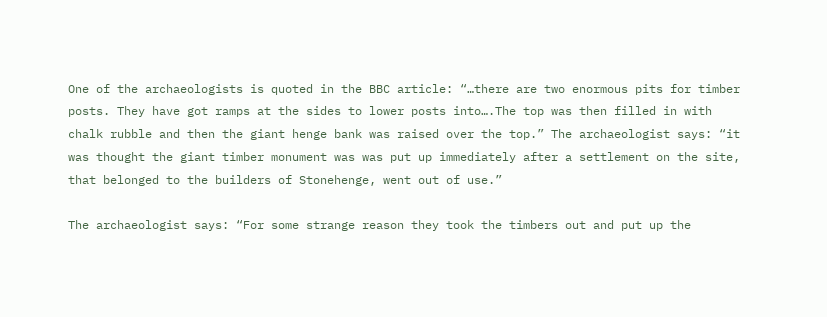One of the archaeologists is quoted in the BBC article: “…there are two enormous pits for timber posts. They have got ramps at the sides to lower posts into….The top was then filled in with chalk rubble and then the giant henge bank was raised over the top.” The archaeologist says: “it was thought the giant timber monument was was put up immediately after a settlement on the site, that belonged to the builders of Stonehenge, went out of use.”

The archaeologist says: “For some strange reason they took the timbers out and put up the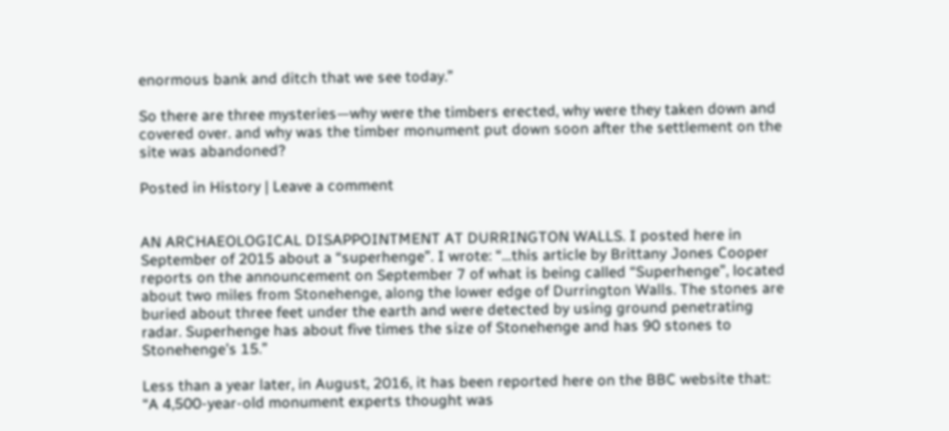enormous bank and ditch that we see today.”

So there are three mysteries—why were the timbers erected, why were they taken down and covered over. and why was the timber monument put down soon after the settlement on the site was abandoned?

Posted in History | Leave a comment


AN ARCHAEOLOGICAL DISAPPOINTMENT AT DURRINGTON WALLS. I posted here in September of 2015 about a “superhenge”. I wrote: “…this article by Brittany Jones Cooper reports on the announcement on September 7 of what is being called “Superhenge”, located about two miles from Stonehenge, along the lower edge of Durrington Walls. The stones are buried about three feet under the earth and were detected by using ground penetrating radar. Superhenge has about five times the size of Stonehenge and has 90 stones to Stonehenge’s 15.”

Less than a year later, in August, 2016, it has been reported here on the BBC website that: “A 4,500-year-old monument experts thought was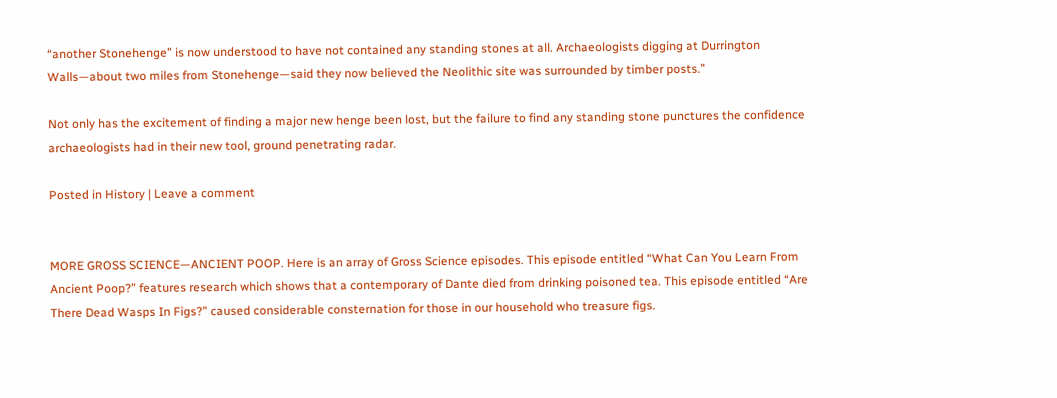“another Stonehenge” is now understood to have not contained any standing stones at all. Archaeologists digging at Durrington Walls—about two miles from Stonehenge—said they now believed the Neolithic site was surrounded by timber posts.”

Not only has the excitement of finding a major new henge been lost, but the failure to find any standing stone punctures the confidence archaeologists had in their new tool, ground penetrating radar.

Posted in History | Leave a comment


MORE GROSS SCIENCE—ANCIENT POOP. Here is an array of Gross Science episodes. This episode entitled “What Can You Learn From Ancient Poop?” features research which shows that a contemporary of Dante died from drinking poisoned tea. This episode entitled “Are There Dead Wasps In Figs?” caused considerable consternation for those in our household who treasure figs.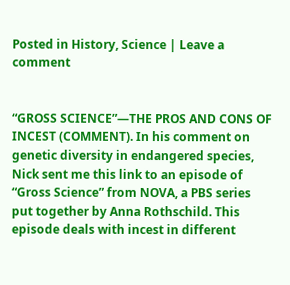Posted in History, Science | Leave a comment


“GROSS SCIENCE”—THE PROS AND CONS OF INCEST (COMMENT). In his comment on genetic diversity in endangered species, Nick sent me this link to an episode of “Gross Science” from NOVA, a PBS series put together by Anna Rothschild. This episode deals with incest in different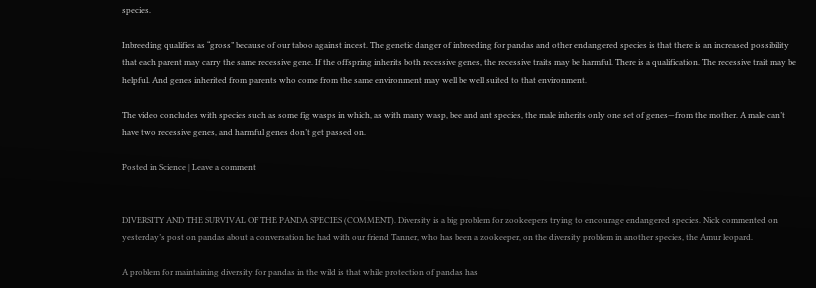species.

Inbreeding qualifies as “gross” because of our taboo against incest. The genetic danger of inbreeding for pandas and other endangered species is that there is an increased possibility that each parent may carry the same recessive gene. If the offspring inherits both recessive genes, the recessive traits may be harmful. There is a qualification. The recessive trait may be helpful. And genes inherited from parents who come from the same environment may well be well suited to that environment.

The video concludes with species such as some fig wasps in which, as with many wasp, bee and ant species, the male inherits only one set of genes—from the mother. A male can’t have two recessive genes, and harmful genes don’t get passed on.

Posted in Science | Leave a comment


DIVERSITY AND THE SURVIVAL OF THE PANDA SPECIES (COMMENT). Diversity is a big problem for zookeepers trying to encourage endangered species. Nick commented on yesterday’s post on pandas about a conversation he had with our friend Tanner, who has been a zookeeper, on the diversity problem in another species, the Amur leopard.

A problem for maintaining diversity for pandas in the wild is that while protection of pandas has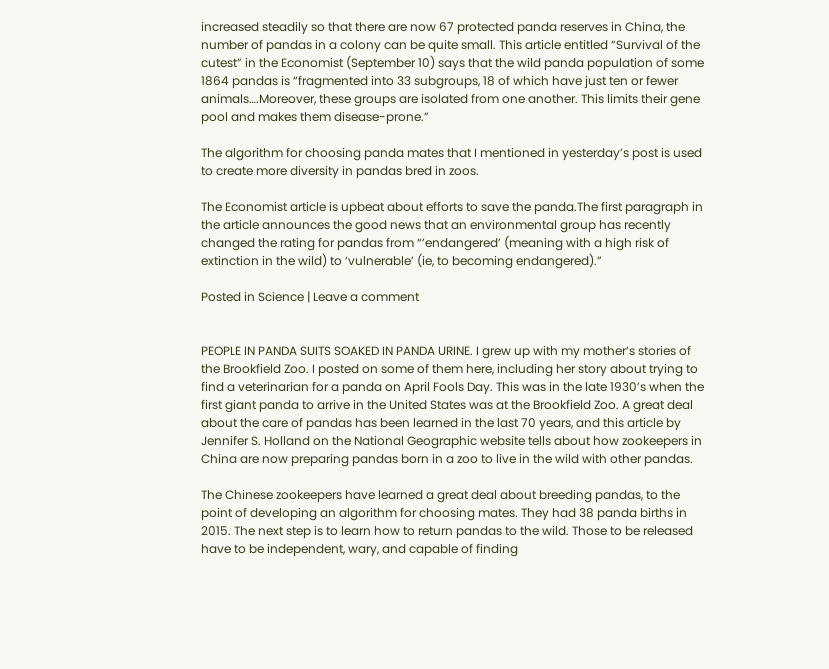increased steadily so that there are now 67 protected panda reserves in China, the number of pandas in a colony can be quite small. This article entitled “Survival of the cutest” in the Economist (September 10) says that the wild panda population of some 1864 pandas is “fragmented into 33 subgroups, 18 of which have just ten or fewer animals….Moreover, these groups are isolated from one another. This limits their gene pool and makes them disease-prone.”

The algorithm for choosing panda mates that I mentioned in yesterday’s post is used to create more diversity in pandas bred in zoos.

The Economist article is upbeat about efforts to save the panda.The first paragraph in the article announces the good news that an environmental group has recently changed the rating for pandas from “’endangered’ (meaning with a high risk of extinction in the wild) to ‘vulnerable’ (ie, to becoming endangered).”

Posted in Science | Leave a comment


PEOPLE IN PANDA SUITS SOAKED IN PANDA URINE. I grew up with my mother’s stories of the Brookfield Zoo. I posted on some of them here, including her story about trying to find a veterinarian for a panda on April Fools Day. This was in the late 1930’s when the first giant panda to arrive in the United States was at the Brookfield Zoo. A great deal about the care of pandas has been learned in the last 70 years, and this article by Jennifer S. Holland on the National Geographic website tells about how zookeepers in China are now preparing pandas born in a zoo to live in the wild with other pandas.

The Chinese zookeepers have learned a great deal about breeding pandas, to the point of developing an algorithm for choosing mates. They had 38 panda births in 2015. The next step is to learn how to return pandas to the wild. Those to be released have to be independent, wary, and capable of finding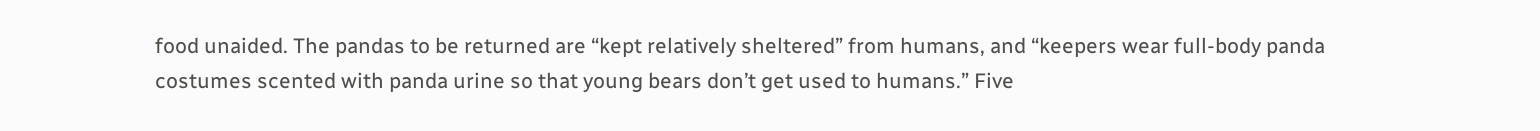food unaided. The pandas to be returned are “kept relatively sheltered” from humans, and “keepers wear full-body panda costumes scented with panda urine so that young bears don’t get used to humans.” Five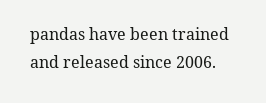pandas have been trained and released since 2006.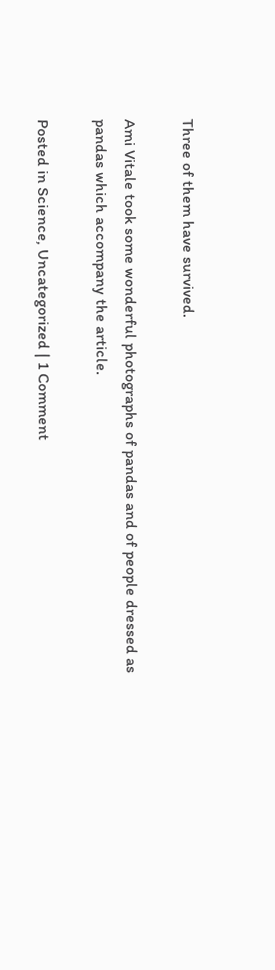Three of them have survived.

Ami Vitale took some wonderful photographs of pandas and of people dressed as pandas which accompany the article.

Posted in Science, Uncategorized | 1 Comment